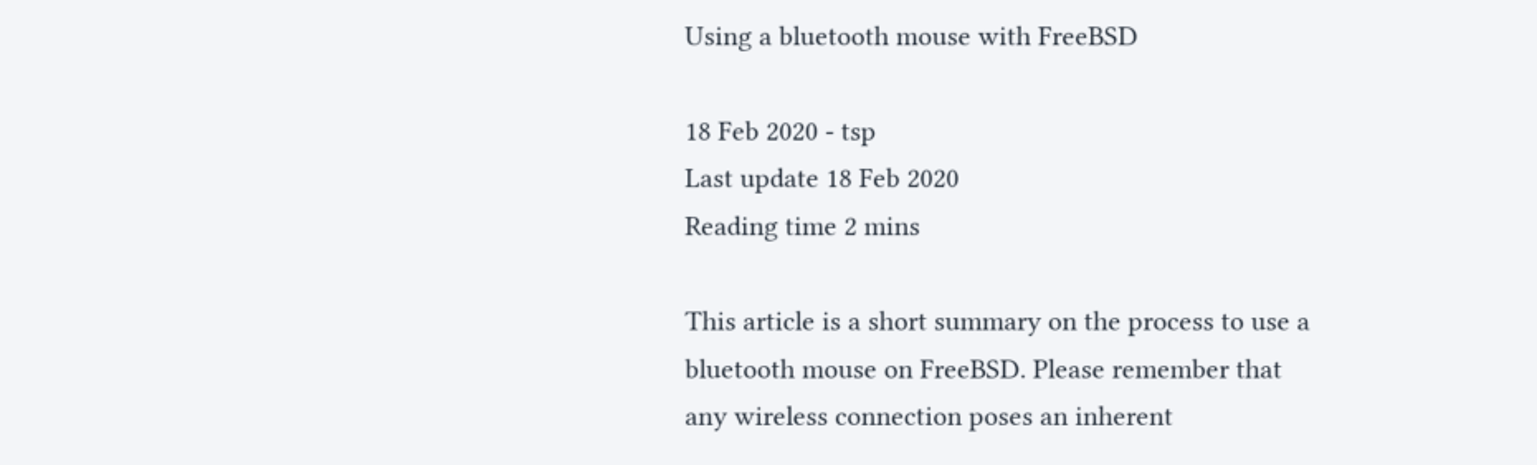Using a bluetooth mouse with FreeBSD

18 Feb 2020 - tsp
Last update 18 Feb 2020
Reading time 2 mins

This article is a short summary on the process to use a bluetooth mouse on FreeBSD. Please remember that any wireless connection poses an inherent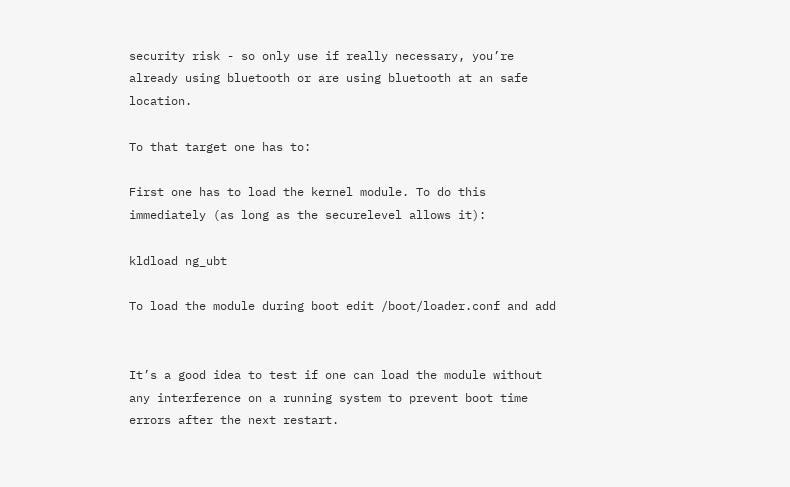security risk - so only use if really necessary, you’re already using bluetooth or are using bluetooth at an safe location.

To that target one has to:

First one has to load the kernel module. To do this immediately (as long as the securelevel allows it):

kldload ng_ubt

To load the module during boot edit /boot/loader.conf and add


It’s a good idea to test if one can load the module without any interference on a running system to prevent boot time errors after the next restart.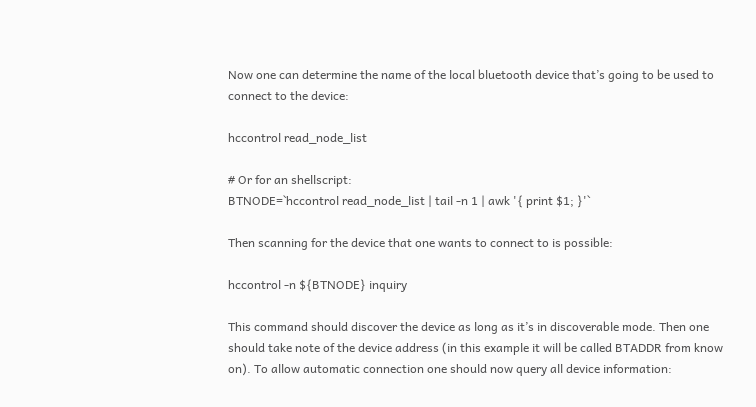Now one can determine the name of the local bluetooth device that’s going to be used to connect to the device:

hccontrol read_node_list

# Or for an shellscript:
BTNODE=`hccontrol read_node_list | tail -n 1 | awk '{ print $1; }'`

Then scanning for the device that one wants to connect to is possible:

hccontrol -n ${BTNODE} inquiry

This command should discover the device as long as it’s in discoverable mode. Then one should take note of the device address (in this example it will be called BTADDR from know on). To allow automatic connection one should now query all device information: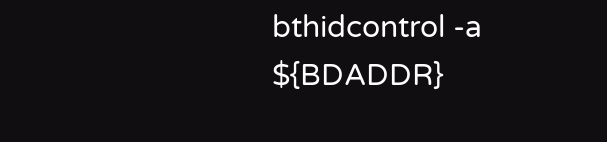bthidcontrol -a ${BDADDR}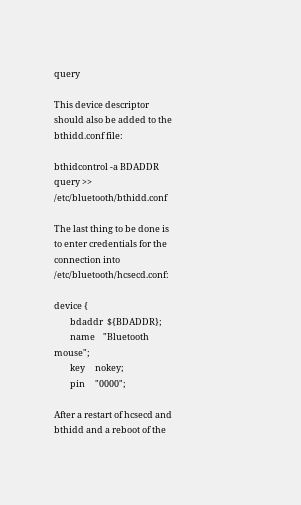query

This device descriptor should also be added to the bthidd.conf file:

bthidcontrol -a BDADDR query >> /etc/bluetooth/bthidd.conf

The last thing to be done is to enter credentials for the connection into /etc/bluetooth/hcsecd.conf:

device {
        bdaddr  ${BDADDR};
        name    "Bluetooth mouse";
        key     nokey;
        pin     "0000";

After a restart of hcsecd and bthidd and a reboot of the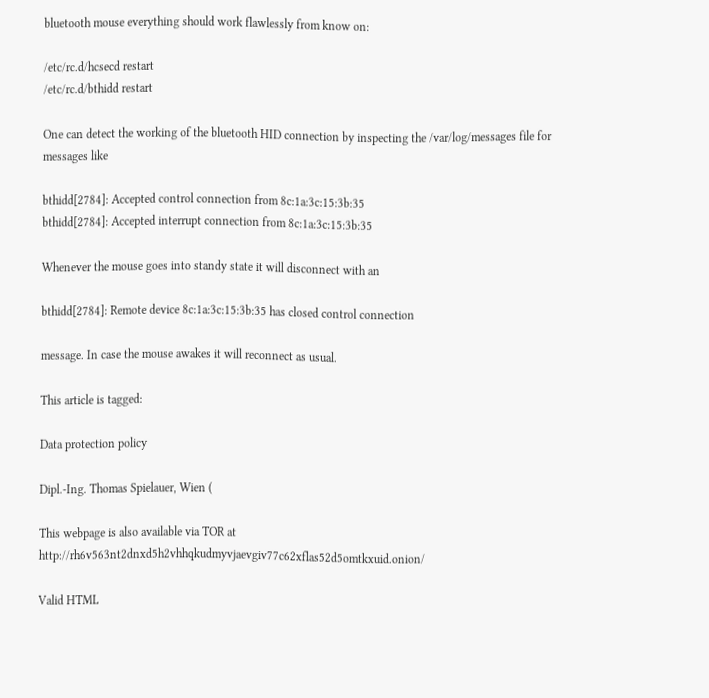bluetooth mouse everything should work flawlessly from know on:

/etc/rc.d/hcsecd restart
/etc/rc.d/bthidd restart

One can detect the working of the bluetooth HID connection by inspecting the /var/log/messages file for messages like

bthidd[2784]: Accepted control connection from 8c:1a:3c:15:3b:35
bthidd[2784]: Accepted interrupt connection from 8c:1a:3c:15:3b:35

Whenever the mouse goes into standy state it will disconnect with an

bthidd[2784]: Remote device 8c:1a:3c:15:3b:35 has closed control connection

message. In case the mouse awakes it will reconnect as usual.

This article is tagged:

Data protection policy

Dipl.-Ing. Thomas Spielauer, Wien (

This webpage is also available via TOR at http://rh6v563nt2dnxd5h2vhhqkudmyvjaevgiv77c62xflas52d5omtkxuid.onion/

Valid HTML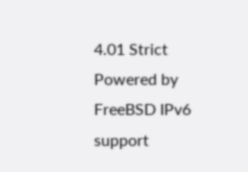4.01 Strict Powered by FreeBSD IPv6 support